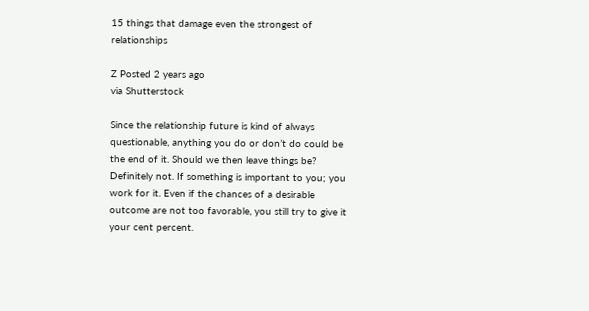15 things that damage even the strongest of relationships

Z Posted 2 years ago
via Shutterstock

Since the relationship future is kind of always questionable, anything you do or don’t do could be the end of it. Should we then leave things be? Definitely not. If something is important to you; you work for it. Even if the chances of a desirable outcome are not too favorable, you still try to give it your cent percent.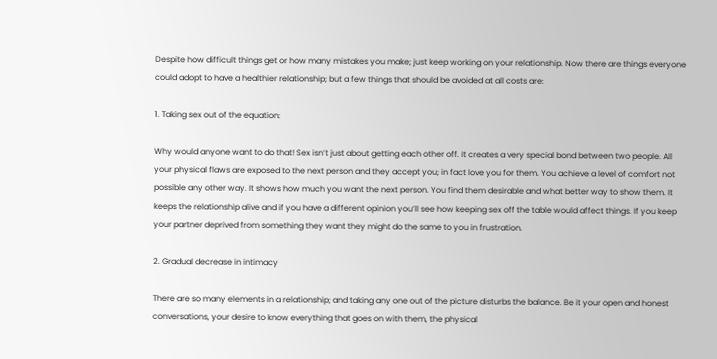Despite how difficult things get or how many mistakes you make; just keep working on your relationship. Now there are things everyone could adopt to have a healthier relationship; but a few things that should be avoided at all costs are:

1. Taking sex out of the equation:

Why would anyone want to do that! Sex isn’t just about getting each other off. It creates a very special bond between two people. All your physical flaws are exposed to the next person and they accept you; in fact love you for them. You achieve a level of comfort not possible any other way. It shows how much you want the next person. You find them desirable and what better way to show them. It keeps the relationship alive and if you have a different opinion you’ll see how keeping sex off the table would affect things. If you keep your partner deprived from something they want they might do the same to you in frustration.

2. Gradual decrease in intimacy

There are so many elements in a relationship; and taking any one out of the picture disturbs the balance. Be it your open and honest conversations, your desire to know everything that goes on with them, the physical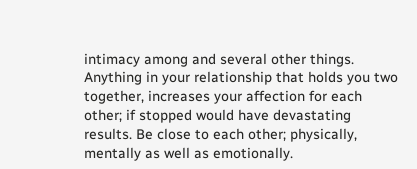intimacy among and several other things. Anything in your relationship that holds you two together, increases your affection for each other; if stopped would have devastating results. Be close to each other; physically, mentally as well as emotionally.